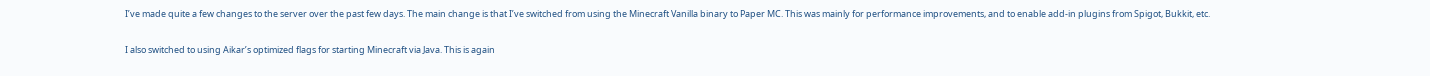I’ve made quite a few changes to the server over the past few days. The main change is that I’ve switched from using the Minecraft Vanilla binary to Paper MC. This was mainly for performance improvements, and to enable add-in plugins from Spigot, Bukkit, etc.

I also switched to using Aikar’s optimized flags for starting Minecraft via Java. This is again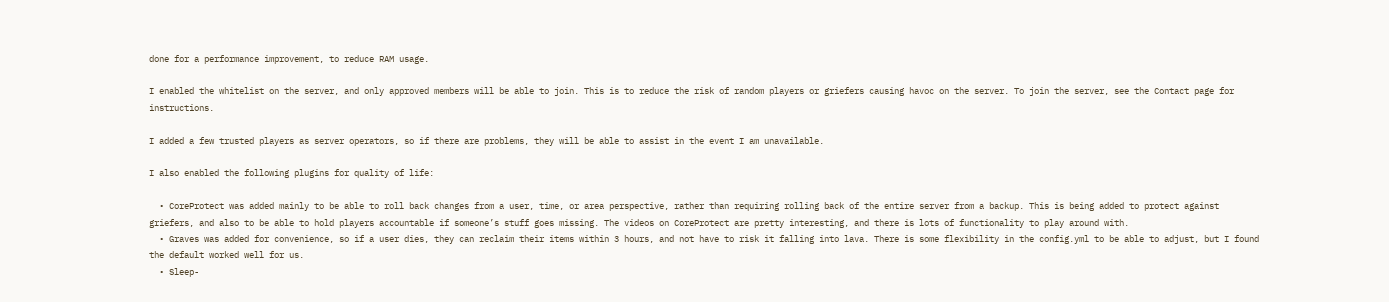done for a performance improvement, to reduce RAM usage.

I enabled the whitelist on the server, and only approved members will be able to join. This is to reduce the risk of random players or griefers causing havoc on the server. To join the server, see the Contact page for instructions.

I added a few trusted players as server operators, so if there are problems, they will be able to assist in the event I am unavailable.

I also enabled the following plugins for quality of life:

  • CoreProtect was added mainly to be able to roll back changes from a user, time, or area perspective, rather than requiring rolling back of the entire server from a backup. This is being added to protect against griefers, and also to be able to hold players accountable if someone’s stuff goes missing. The videos on CoreProtect are pretty interesting, and there is lots of functionality to play around with.
  • Graves was added for convenience, so if a user dies, they can reclaim their items within 3 hours, and not have to risk it falling into lava. There is some flexibility in the config.yml to be able to adjust, but I found the default worked well for us.
  • Sleep-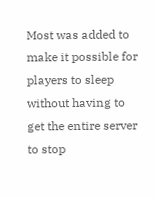Most was added to make it possible for players to sleep without having to get the entire server to stop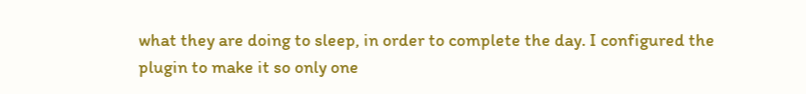what they are doing to sleep, in order to complete the day. I configured the plugin to make it so only one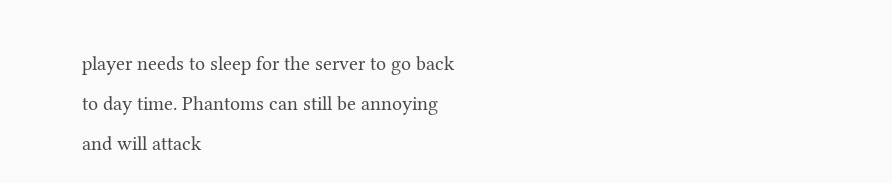player needs to sleep for the server to go back to day time. Phantoms can still be annoying and will attack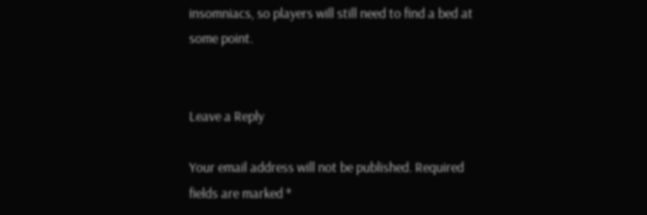insomniacs, so players will still need to find a bed at some point.


Leave a Reply

Your email address will not be published. Required fields are marked *